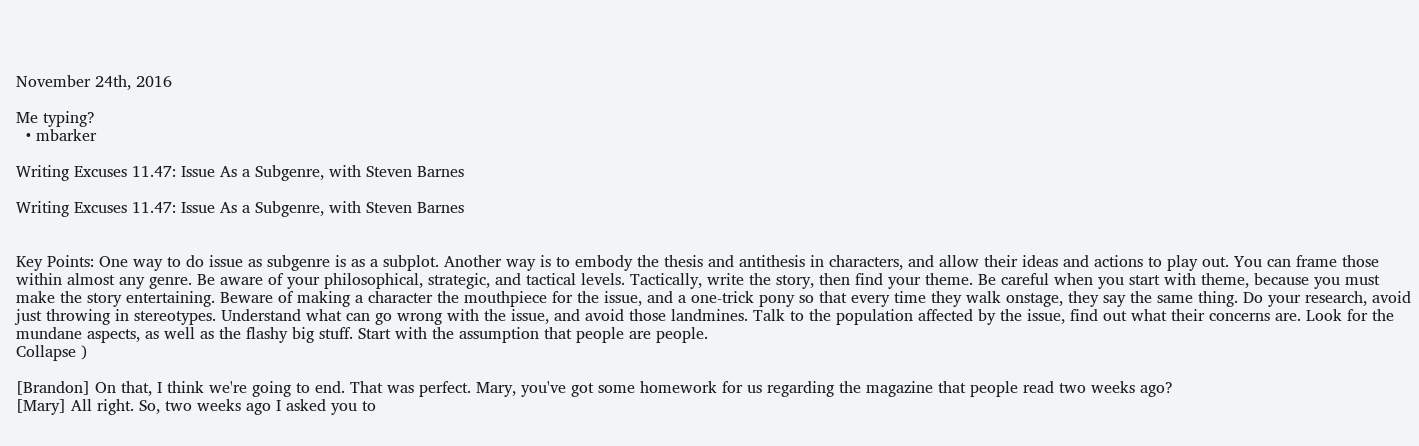November 24th, 2016

Me typing?
  • mbarker

Writing Excuses 11.47: Issue As a Subgenre, with Steven Barnes

Writing Excuses 11.47: Issue As a Subgenre, with Steven Barnes


Key Points: One way to do issue as subgenre is as a subplot. Another way is to embody the thesis and antithesis in characters, and allow their ideas and actions to play out. You can frame those within almost any genre. Be aware of your philosophical, strategic, and tactical levels. Tactically, write the story, then find your theme. Be careful when you start with theme, because you must make the story entertaining. Beware of making a character the mouthpiece for the issue, and a one-trick pony so that every time they walk onstage, they say the same thing. Do your research, avoid just throwing in stereotypes. Understand what can go wrong with the issue, and avoid those landmines. Talk to the population affected by the issue, find out what their concerns are. Look for the mundane aspects, as well as the flashy big stuff. Start with the assumption that people are people.
Collapse )

[Brandon] On that, I think we're going to end. That was perfect. Mary, you've got some homework for us regarding the magazine that people read two weeks ago?
[Mary] All right. So, two weeks ago I asked you to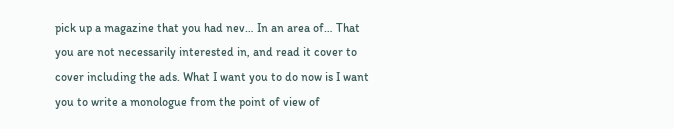pick up a magazine that you had nev… In an area of… That you are not necessarily interested in, and read it cover to cover including the ads. What I want you to do now is I want you to write a monologue from the point of view of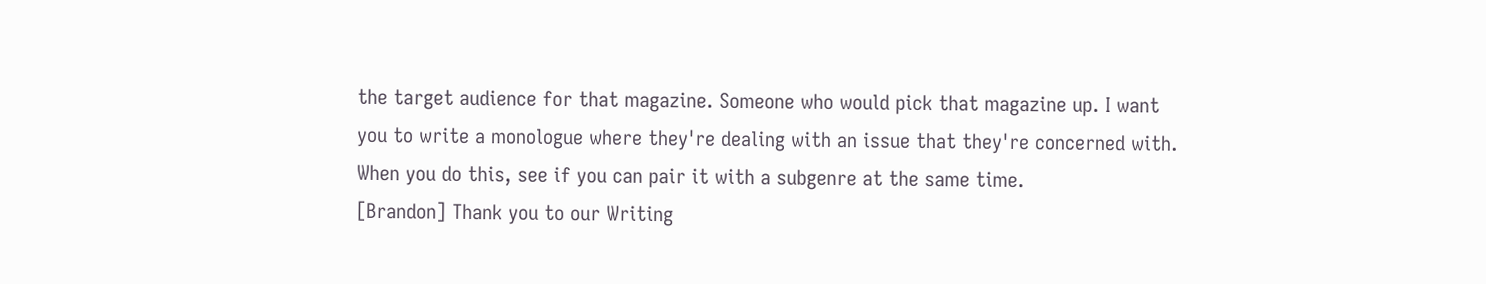the target audience for that magazine. Someone who would pick that magazine up. I want you to write a monologue where they're dealing with an issue that they're concerned with. When you do this, see if you can pair it with a subgenre at the same time.
[Brandon] Thank you to our Writing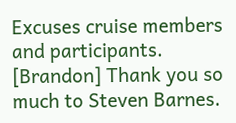Excuses cruise members and participants.
[Brandon] Thank you so much to Steven Barnes.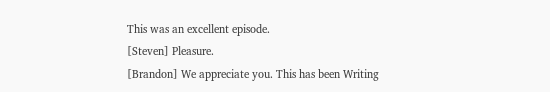This was an excellent episode.
[Steven] Pleasure.
[Brandon] We appreciate you. This has been Writing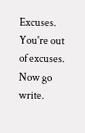Excuses. You're out of excuses. Now go write.